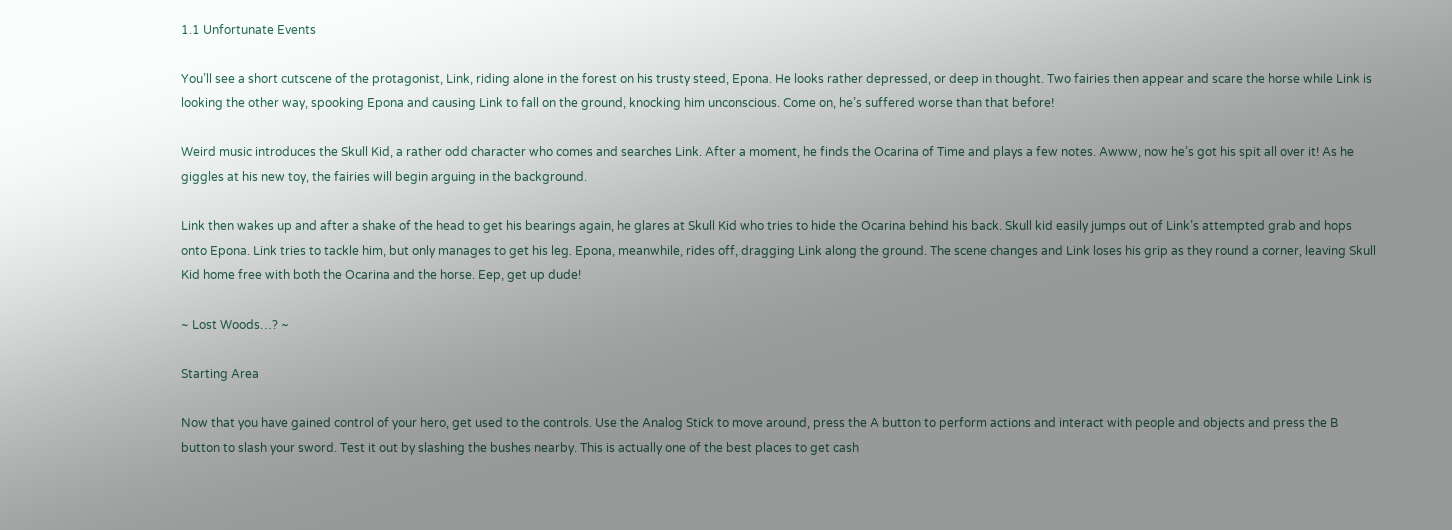1.1 Unfortunate Events

You’ll see a short cutscene of the protagonist, Link, riding alone in the forest on his trusty steed, Epona. He looks rather depressed, or deep in thought. Two fairies then appear and scare the horse while Link is looking the other way, spooking Epona and causing Link to fall on the ground, knocking him unconscious. Come on, he’s suffered worse than that before!

Weird music introduces the Skull Kid, a rather odd character who comes and searches Link. After a moment, he finds the Ocarina of Time and plays a few notes. Awww, now he’s got his spit all over it! As he giggles at his new toy, the fairies will begin arguing in the background.

Link then wakes up and after a shake of the head to get his bearings again, he glares at Skull Kid who tries to hide the Ocarina behind his back. Skull kid easily jumps out of Link’s attempted grab and hops onto Epona. Link tries to tackle him, but only manages to get his leg. Epona, meanwhile, rides off, dragging Link along the ground. The scene changes and Link loses his grip as they round a corner, leaving Skull Kid home free with both the Ocarina and the horse. Eep, get up dude!

~ Lost Woods…? ~

Starting Area

Now that you have gained control of your hero, get used to the controls. Use the Analog Stick to move around, press the A button to perform actions and interact with people and objects and press the B button to slash your sword. Test it out by slashing the bushes nearby. This is actually one of the best places to get cash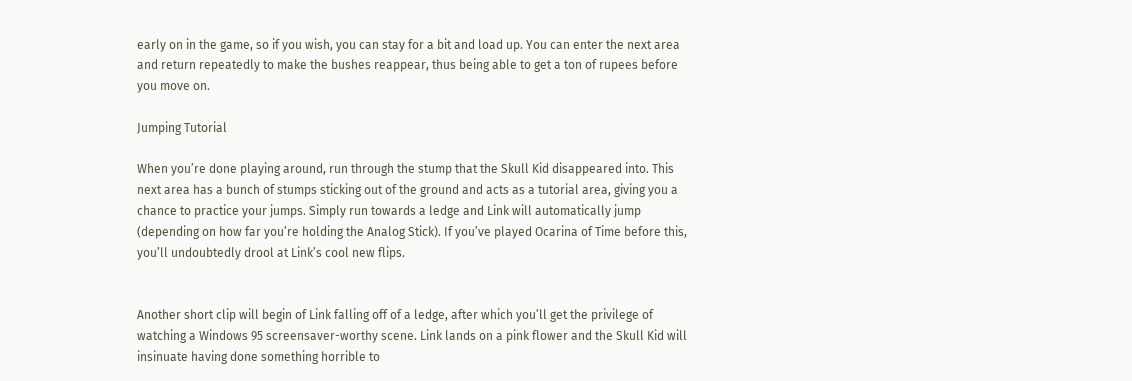early on in the game, so if you wish, you can stay for a bit and load up. You can enter the next area and return repeatedly to make the bushes reappear, thus being able to get a ton of rupees before you move on.

Jumping Tutorial

When you’re done playing around, run through the stump that the Skull Kid disappeared into. This next area has a bunch of stumps sticking out of the ground and acts as a tutorial area, giving you a chance to practice your jumps. Simply run towards a ledge and Link will automatically jump (depending on how far you’re holding the Analog Stick). If you’ve played Ocarina of Time before this, you’ll undoubtedly drool at Link’s cool new flips.


Another short clip will begin of Link falling off of a ledge, after which you’ll get the privilege of watching a Windows 95 screensaver-worthy scene. Link lands on a pink flower and the Skull Kid will insinuate having done something horrible to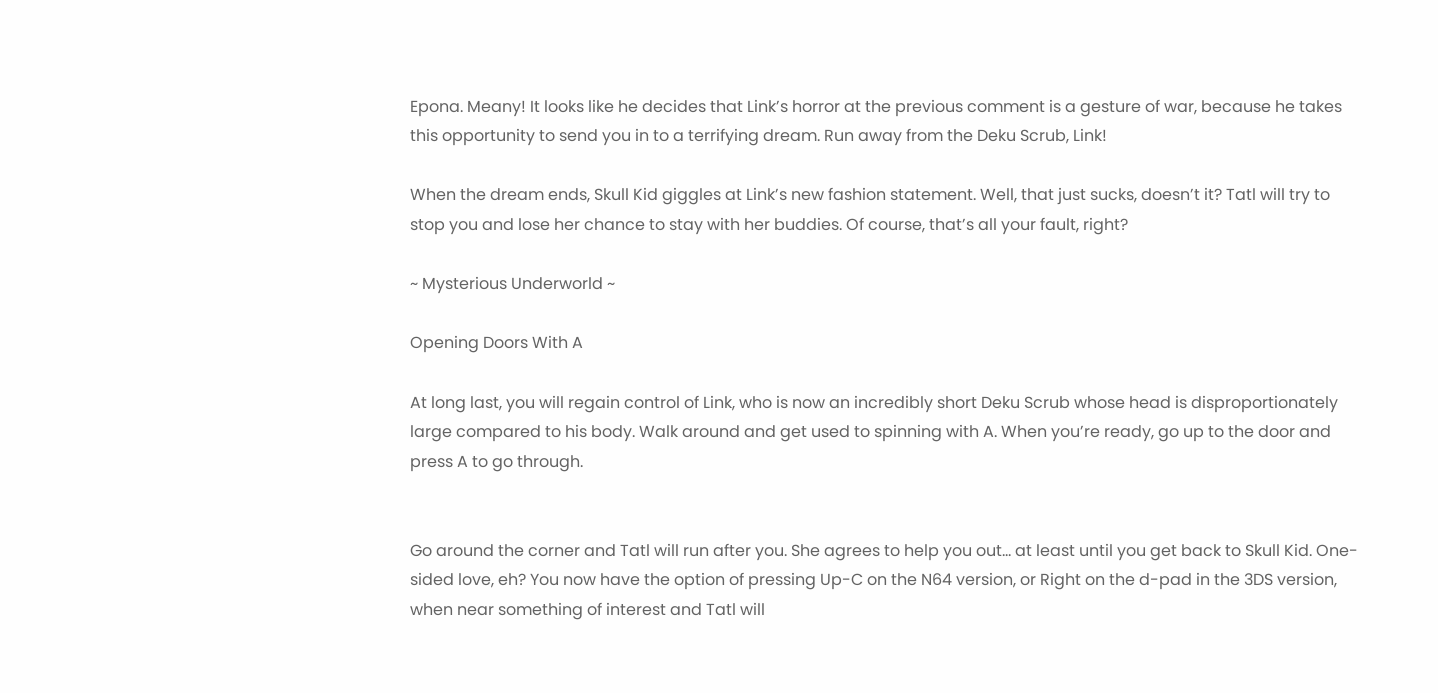Epona. Meany! It looks like he decides that Link’s horror at the previous comment is a gesture of war, because he takes this opportunity to send you in to a terrifying dream. Run away from the Deku Scrub, Link!

When the dream ends, Skull Kid giggles at Link’s new fashion statement. Well, that just sucks, doesn’t it? Tatl will try to stop you and lose her chance to stay with her buddies. Of course, that’s all your fault, right?

~ Mysterious Underworld ~

Opening Doors With A

At long last, you will regain control of Link, who is now an incredibly short Deku Scrub whose head is disproportionately large compared to his body. Walk around and get used to spinning with A. When you’re ready, go up to the door and press A to go through.


Go around the corner and Tatl will run after you. She agrees to help you out… at least until you get back to Skull Kid. One-sided love, eh? You now have the option of pressing Up-C on the N64 version, or Right on the d-pad in the 3DS version, when near something of interest and Tatl will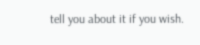tell you about it if you wish.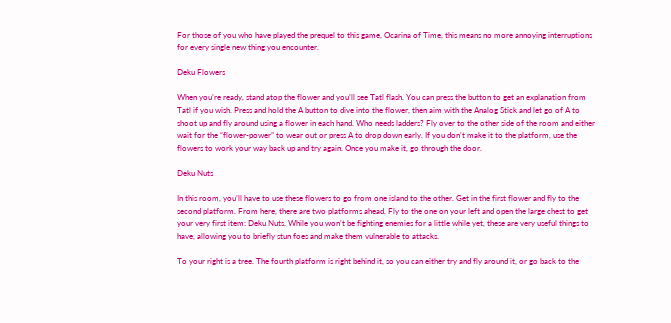For those of you who have played the prequel to this game, Ocarina of Time, this means no more annoying interruptions for every single new thing you encounter.

Deku Flowers

When you’re ready, stand atop the flower and you’ll see Tatl flash. You can press the button to get an explanation from Tatl if you wish. Press and hold the A button to dive into the flower, then aim with the Analog Stick and let go of A to shoot up and fly around using a flower in each hand. Who needs ladders? Fly over to the other side of the room and either wait for the “flower-power” to wear out or press A to drop down early. If you don’t make it to the platform, use the flowers to work your way back up and try again. Once you make it, go through the door.

Deku Nuts

In this room, you’ll have to use these flowers to go from one island to the other. Get in the first flower and fly to the second platform. From here, there are two platforms ahead. Fly to the one on your left and open the large chest to get your very first item: Deku Nuts. While you won’t be fighting enemies for a little while yet, these are very useful things to have, allowing you to briefly stun foes and make them vulnerable to attacks.

To your right is a tree. The fourth platform is right behind it, so you can either try and fly around it, or go back to the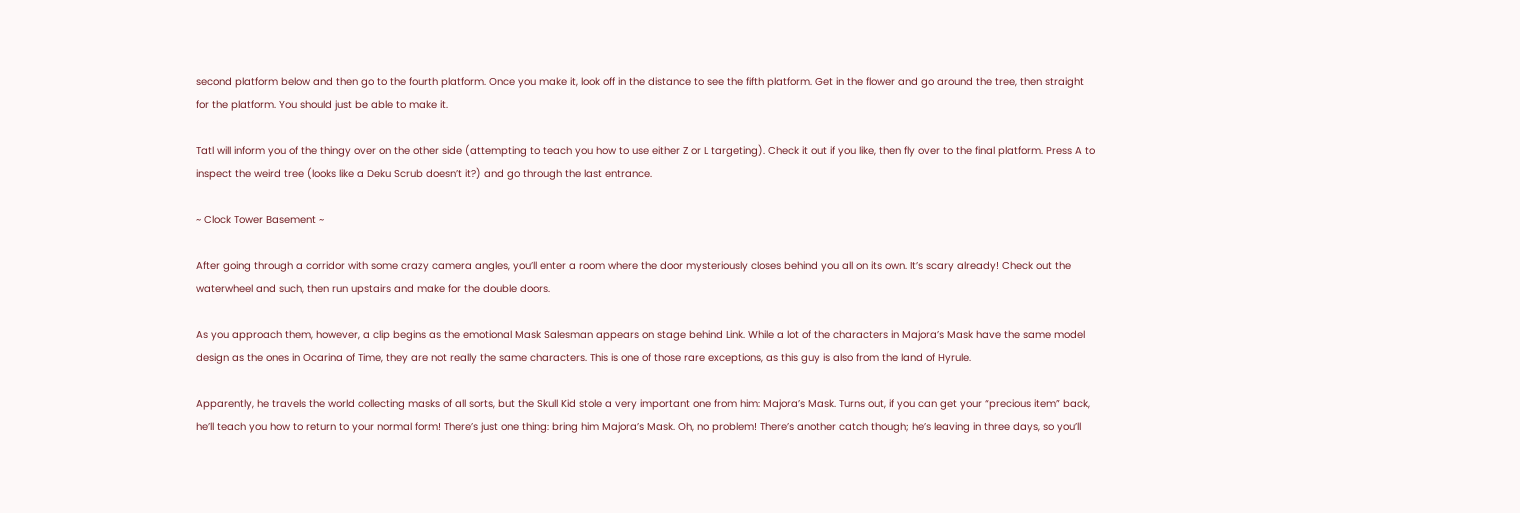second platform below and then go to the fourth platform. Once you make it, look off in the distance to see the fifth platform. Get in the flower and go around the tree, then straight for the platform. You should just be able to make it.

Tatl will inform you of the thingy over on the other side (attempting to teach you how to use either Z or L targeting). Check it out if you like, then fly over to the final platform. Press A to inspect the weird tree (looks like a Deku Scrub doesn’t it?) and go through the last entrance.

~ Clock Tower Basement ~

After going through a corridor with some crazy camera angles, you’ll enter a room where the door mysteriously closes behind you all on its own. It’s scary already! Check out the waterwheel and such, then run upstairs and make for the double doors.

As you approach them, however, a clip begins as the emotional Mask Salesman appears on stage behind Link. While a lot of the characters in Majora’s Mask have the same model design as the ones in Ocarina of Time, they are not really the same characters. This is one of those rare exceptions, as this guy is also from the land of Hyrule.

Apparently, he travels the world collecting masks of all sorts, but the Skull Kid stole a very important one from him: Majora’s Mask. Turns out, if you can get your “precious item” back, he’ll teach you how to return to your normal form! There’s just one thing: bring him Majora’s Mask. Oh, no problem! There’s another catch though; he’s leaving in three days, so you’ll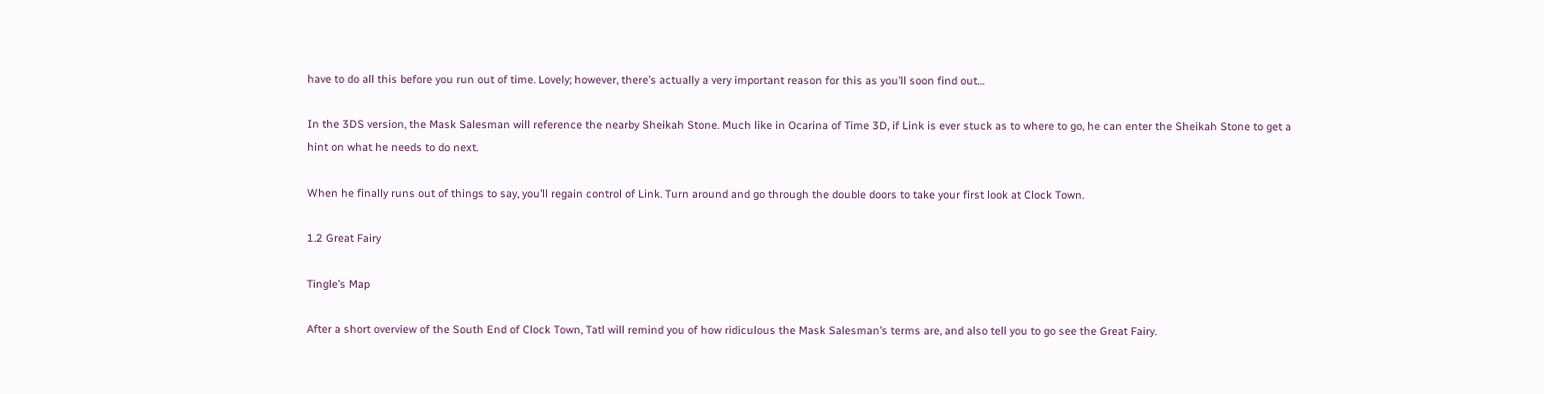have to do all this before you run out of time. Lovely; however, there’s actually a very important reason for this as you’ll soon find out…

In the 3DS version, the Mask Salesman will reference the nearby Sheikah Stone. Much like in Ocarina of Time 3D, if Link is ever stuck as to where to go, he can enter the Sheikah Stone to get a hint on what he needs to do next.

When he finally runs out of things to say, you’ll regain control of Link. Turn around and go through the double doors to take your first look at Clock Town.

1.2 Great Fairy

Tingle’s Map

After a short overview of the South End of Clock Town, Tatl will remind you of how ridiculous the Mask Salesman’s terms are, and also tell you to go see the Great Fairy.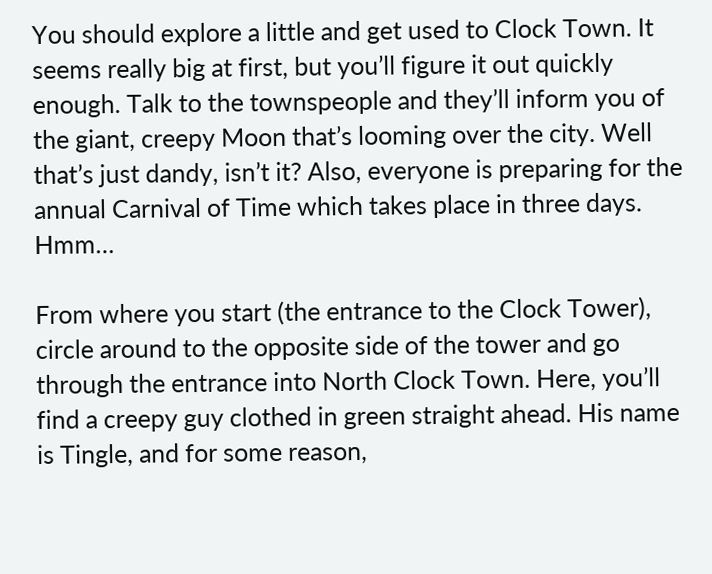You should explore a little and get used to Clock Town. It seems really big at first, but you’ll figure it out quickly enough. Talk to the townspeople and they’ll inform you of the giant, creepy Moon that’s looming over the city. Well that’s just dandy, isn’t it? Also, everyone is preparing for the annual Carnival of Time which takes place in three days. Hmm…

From where you start (the entrance to the Clock Tower), circle around to the opposite side of the tower and go through the entrance into North Clock Town. Here, you’ll find a creepy guy clothed in green straight ahead. His name is Tingle, and for some reason,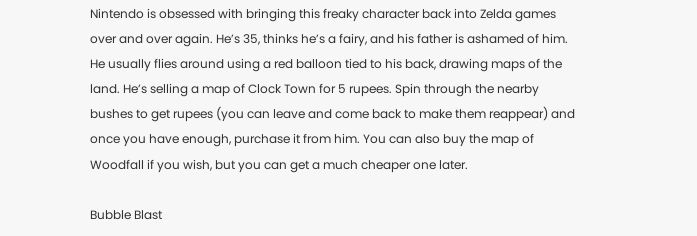Nintendo is obsessed with bringing this freaky character back into Zelda games over and over again. He’s 35, thinks he’s a fairy, and his father is ashamed of him. He usually flies around using a red balloon tied to his back, drawing maps of the land. He’s selling a map of Clock Town for 5 rupees. Spin through the nearby bushes to get rupees (you can leave and come back to make them reappear) and once you have enough, purchase it from him. You can also buy the map of Woodfall if you wish, but you can get a much cheaper one later.

Bubble Blast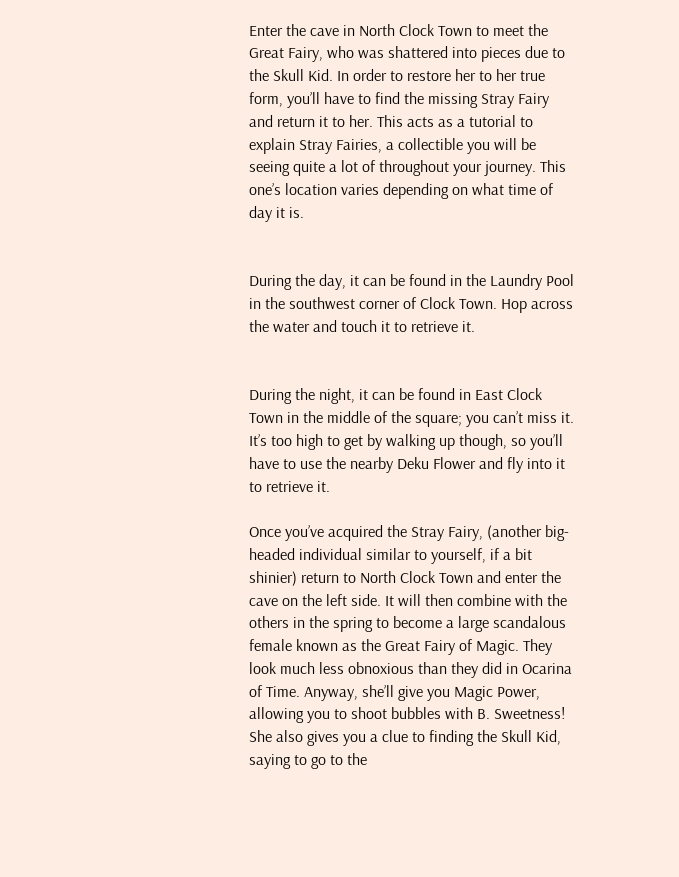Enter the cave in North Clock Town to meet the Great Fairy, who was shattered into pieces due to the Skull Kid. In order to restore her to her true form, you’ll have to find the missing Stray Fairy and return it to her. This acts as a tutorial to explain Stray Fairies, a collectible you will be seeing quite a lot of throughout your journey. This one’s location varies depending on what time of day it is.


During the day, it can be found in the Laundry Pool in the southwest corner of Clock Town. Hop across the water and touch it to retrieve it.


During the night, it can be found in East Clock Town in the middle of the square; you can’t miss it. It’s too high to get by walking up though, so you’ll have to use the nearby Deku Flower and fly into it to retrieve it.

Once you’ve acquired the Stray Fairy, (another big-headed individual similar to yourself, if a bit shinier) return to North Clock Town and enter the cave on the left side. It will then combine with the others in the spring to become a large scandalous female known as the Great Fairy of Magic. They look much less obnoxious than they did in Ocarina of Time. Anyway, she’ll give you Magic Power, allowing you to shoot bubbles with B. Sweetness! She also gives you a clue to finding the Skull Kid, saying to go to the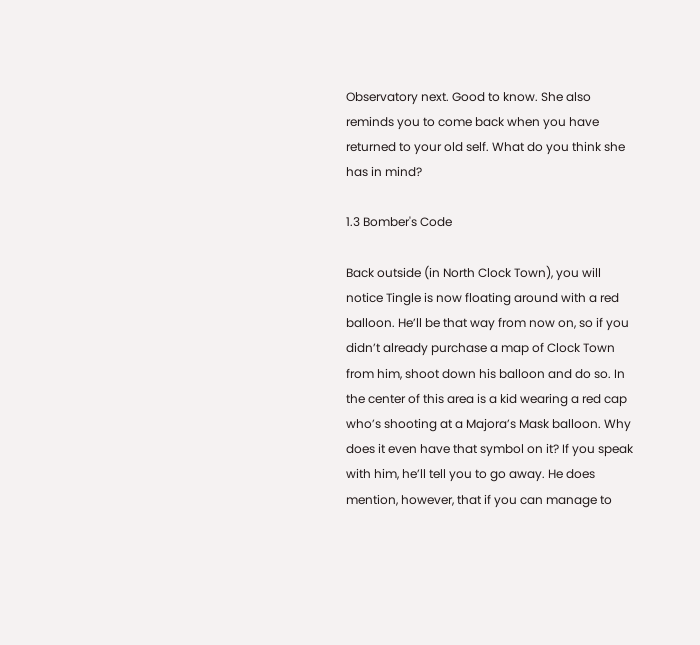Observatory next. Good to know. She also reminds you to come back when you have returned to your old self. What do you think she has in mind?

1.3 Bomber's Code

Back outside (in North Clock Town), you will notice Tingle is now floating around with a red balloon. He’ll be that way from now on, so if you didn’t already purchase a map of Clock Town from him, shoot down his balloon and do so. In the center of this area is a kid wearing a red cap who’s shooting at a Majora’s Mask balloon. Why does it even have that symbol on it? If you speak with him, he’ll tell you to go away. He does mention, however, that if you can manage to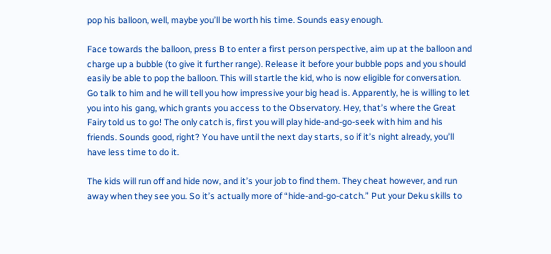pop his balloon, well, maybe you’ll be worth his time. Sounds easy enough.

Face towards the balloon, press B to enter a first person perspective, aim up at the balloon and charge up a bubble (to give it further range). Release it before your bubble pops and you should easily be able to pop the balloon. This will startle the kid, who is now eligible for conversation. Go talk to him and he will tell you how impressive your big head is. Apparently, he is willing to let you into his gang, which grants you access to the Observatory. Hey, that’s where the Great Fairy told us to go! The only catch is, first you will play hide-and-go-seek with him and his friends. Sounds good, right? You have until the next day starts, so if it’s night already, you’ll have less time to do it.

The kids will run off and hide now, and it’s your job to find them. They cheat however, and run away when they see you. So it’s actually more of “hide-and-go-catch.” Put your Deku skills to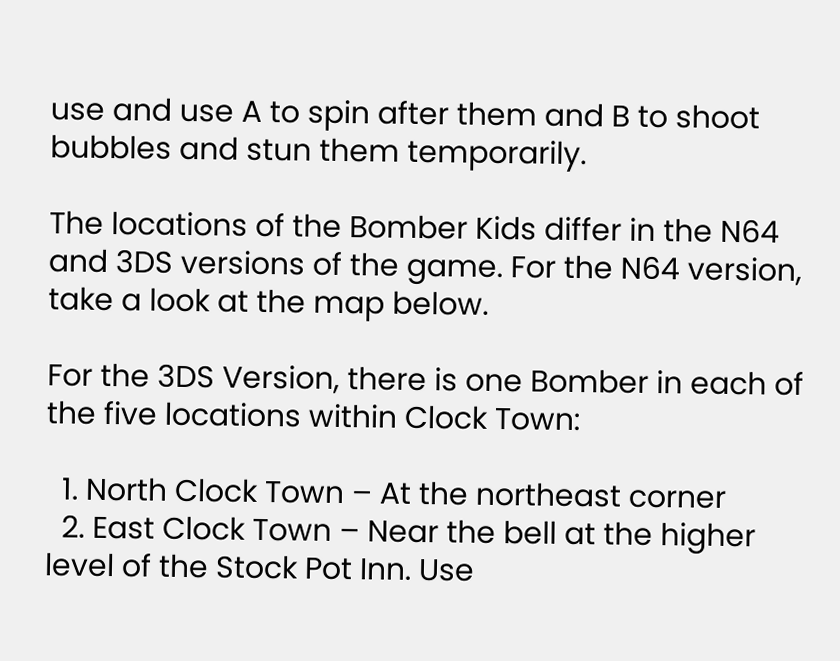use and use A to spin after them and B to shoot bubbles and stun them temporarily.

The locations of the Bomber Kids differ in the N64 and 3DS versions of the game. For the N64 version, take a look at the map below.

For the 3DS Version, there is one Bomber in each of the five locations within Clock Town:

  1. North Clock Town – At the northeast corner
  2. East Clock Town – Near the bell at the higher level of the Stock Pot Inn. Use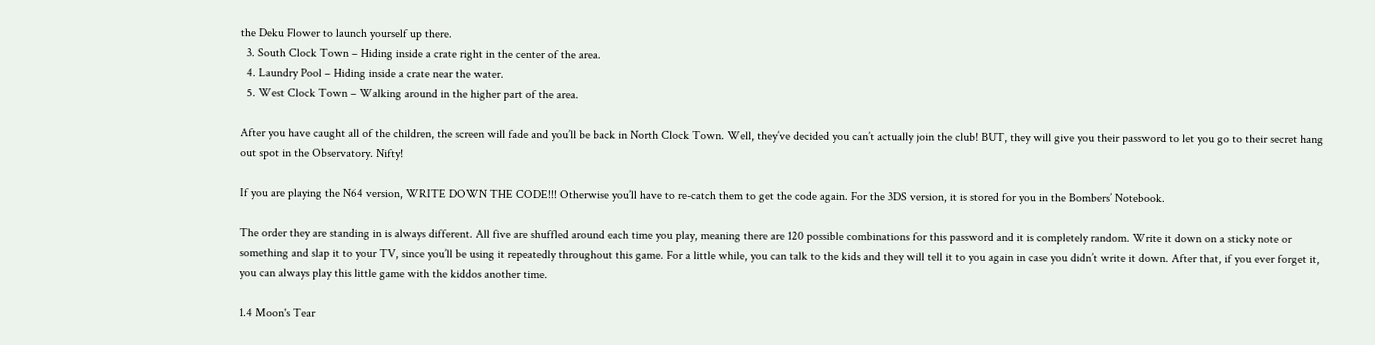the Deku Flower to launch yourself up there.
  3. South Clock Town – Hiding inside a crate right in the center of the area.
  4. Laundry Pool – Hiding inside a crate near the water.
  5. West Clock Town – Walking around in the higher part of the area.

After you have caught all of the children, the screen will fade and you’ll be back in North Clock Town. Well, they’ve decided you can’t actually join the club! BUT, they will give you their password to let you go to their secret hang out spot in the Observatory. Nifty!

If you are playing the N64 version, WRITE DOWN THE CODE!!! Otherwise you’ll have to re-catch them to get the code again. For the 3DS version, it is stored for you in the Bombers’ Notebook.

The order they are standing in is always different. All five are shuffled around each time you play, meaning there are 120 possible combinations for this password and it is completely random. Write it down on a sticky note or something and slap it to your TV, since you’ll be using it repeatedly throughout this game. For a little while, you can talk to the kids and they will tell it to you again in case you didn’t write it down. After that, if you ever forget it, you can always play this little game with the kiddos another time.

1.4 Moon's Tear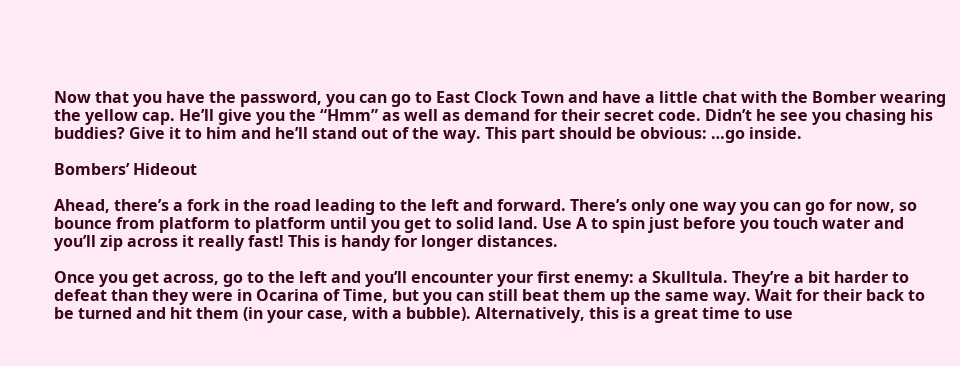Now that you have the password, you can go to East Clock Town and have a little chat with the Bomber wearing the yellow cap. He’ll give you the “Hmm” as well as demand for their secret code. Didn’t he see you chasing his buddies? Give it to him and he’ll stand out of the way. This part should be obvious: …go inside.

Bombers’ Hideout

Ahead, there’s a fork in the road leading to the left and forward. There’s only one way you can go for now, so bounce from platform to platform until you get to solid land. Use A to spin just before you touch water and you’ll zip across it really fast! This is handy for longer distances.

Once you get across, go to the left and you’ll encounter your first enemy: a Skulltula. They’re a bit harder to defeat than they were in Ocarina of Time, but you can still beat them up the same way. Wait for their back to be turned and hit them (in your case, with a bubble). Alternatively, this is a great time to use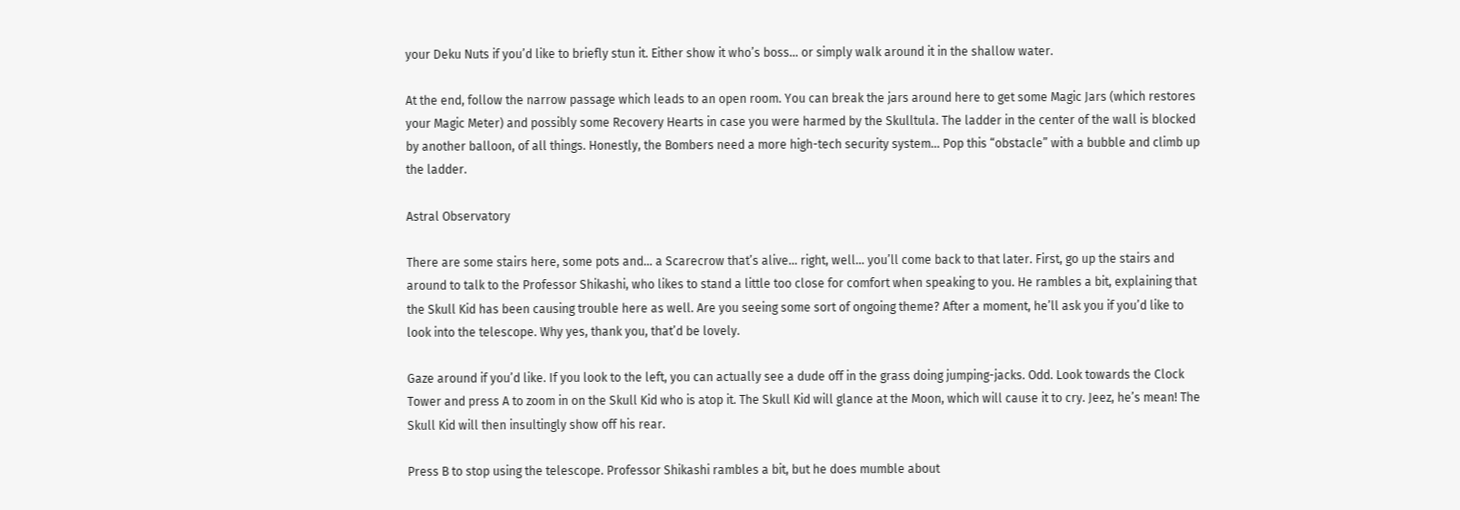your Deku Nuts if you’d like to briefly stun it. Either show it who’s boss… or simply walk around it in the shallow water.

At the end, follow the narrow passage which leads to an open room. You can break the jars around here to get some Magic Jars (which restores your Magic Meter) and possibly some Recovery Hearts in case you were harmed by the Skulltula. The ladder in the center of the wall is blocked by another balloon, of all things. Honestly, the Bombers need a more high-tech security system… Pop this “obstacle” with a bubble and climb up the ladder.

Astral Observatory

There are some stairs here, some pots and… a Scarecrow that’s alive… right, well… you’ll come back to that later. First, go up the stairs and around to talk to the Professor Shikashi, who likes to stand a little too close for comfort when speaking to you. He rambles a bit, explaining that the Skull Kid has been causing trouble here as well. Are you seeing some sort of ongoing theme? After a moment, he’ll ask you if you’d like to look into the telescope. Why yes, thank you, that’d be lovely.

Gaze around if you’d like. If you look to the left, you can actually see a dude off in the grass doing jumping-jacks. Odd. Look towards the Clock Tower and press A to zoom in on the Skull Kid who is atop it. The Skull Kid will glance at the Moon, which will cause it to cry. Jeez, he’s mean! The Skull Kid will then insultingly show off his rear.

Press B to stop using the telescope. Professor Shikashi rambles a bit, but he does mumble about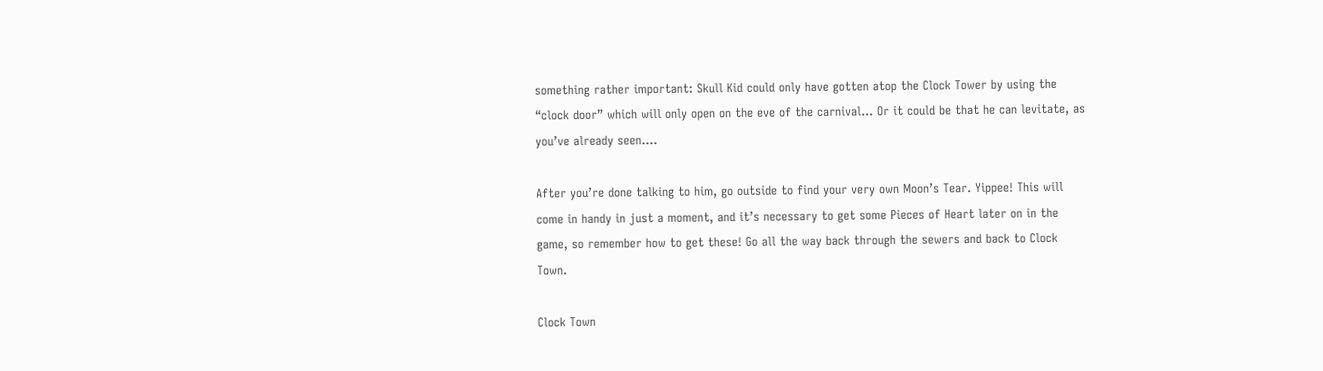something rather important: Skull Kid could only have gotten atop the Clock Tower by using the “clock door” which will only open on the eve of the carnival… Or it could be that he can levitate, as you’ve already seen….

After you’re done talking to him, go outside to find your very own Moon’s Tear. Yippee! This will come in handy in just a moment, and it’s necessary to get some Pieces of Heart later on in the game, so remember how to get these! Go all the way back through the sewers and back to Clock Town.

Clock Town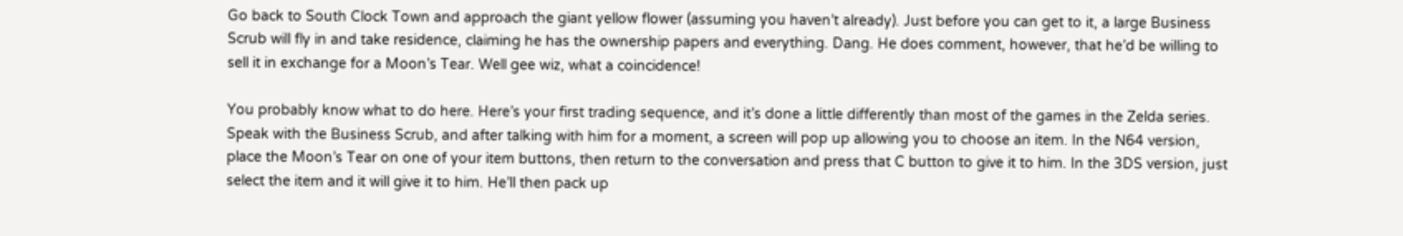Go back to South Clock Town and approach the giant yellow flower (assuming you haven’t already). Just before you can get to it, a large Business Scrub will fly in and take residence, claiming he has the ownership papers and everything. Dang. He does comment, however, that he’d be willing to sell it in exchange for a Moon’s Tear. Well gee wiz, what a coincidence!

You probably know what to do here. Here’s your first trading sequence, and it’s done a little differently than most of the games in the Zelda series. Speak with the Business Scrub, and after talking with him for a moment, a screen will pop up allowing you to choose an item. In the N64 version, place the Moon’s Tear on one of your item buttons, then return to the conversation and press that C button to give it to him. In the 3DS version, just select the item and it will give it to him. He’ll then pack up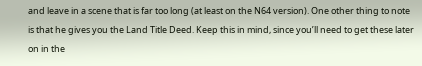and leave in a scene that is far too long (at least on the N64 version). One other thing to note is that he gives you the Land Title Deed. Keep this in mind, since you’ll need to get these later on in the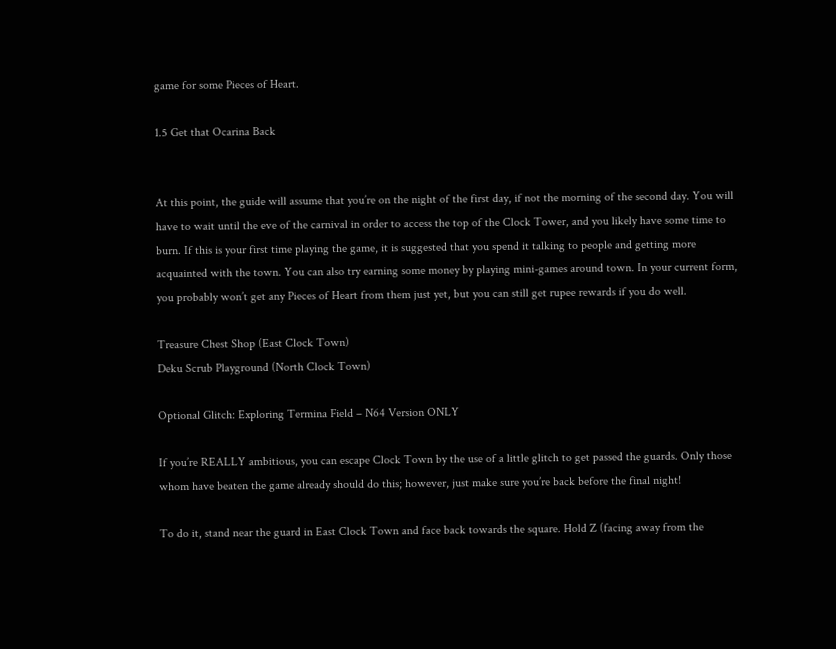game for some Pieces of Heart.

1.5 Get that Ocarina Back


At this point, the guide will assume that you’re on the night of the first day, if not the morning of the second day. You will have to wait until the eve of the carnival in order to access the top of the Clock Tower, and you likely have some time to burn. If this is your first time playing the game, it is suggested that you spend it talking to people and getting more acquainted with the town. You can also try earning some money by playing mini-games around town. In your current form, you probably won’t get any Pieces of Heart from them just yet, but you can still get rupee rewards if you do well.

Treasure Chest Shop (East Clock Town)
Deku Scrub Playground (North Clock Town)

Optional Glitch: Exploring Termina Field – N64 Version ONLY

If you’re REALLY ambitious, you can escape Clock Town by the use of a little glitch to get passed the guards. Only those whom have beaten the game already should do this; however, just make sure you’re back before the final night!

To do it, stand near the guard in East Clock Town and face back towards the square. Hold Z (facing away from the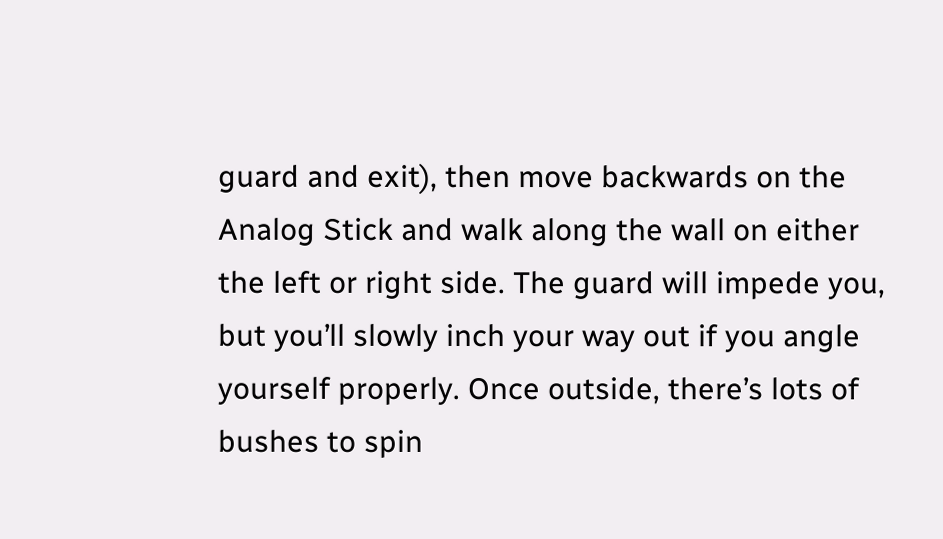guard and exit), then move backwards on the Analog Stick and walk along the wall on either the left or right side. The guard will impede you, but you’ll slowly inch your way out if you angle yourself properly. Once outside, there’s lots of bushes to spin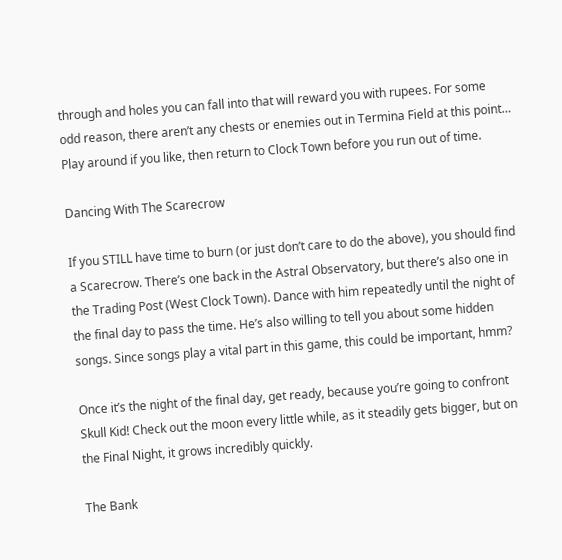through and holes you can fall into that will reward you with rupees. For some odd reason, there aren’t any chests or enemies out in Termina Field at this point… Play around if you like, then return to Clock Town before you run out of time.

Dancing With The Scarecrow

If you STILL have time to burn (or just don’t care to do the above), you should find a Scarecrow. There’s one back in the Astral Observatory, but there’s also one in the Trading Post (West Clock Town). Dance with him repeatedly until the night of the final day to pass the time. He’s also willing to tell you about some hidden songs. Since songs play a vital part in this game, this could be important, hmm?

Once it’s the night of the final day, get ready, because you’re going to confront Skull Kid! Check out the moon every little while, as it steadily gets bigger, but on the Final Night, it grows incredibly quickly.

The Bank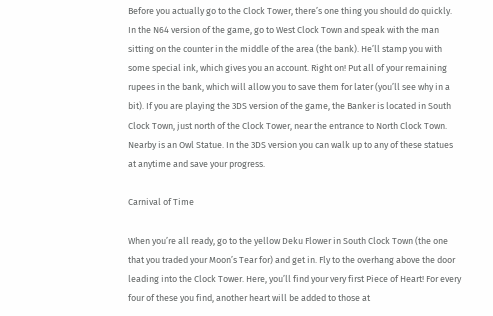Before you actually go to the Clock Tower, there’s one thing you should do quickly. In the N64 version of the game, go to West Clock Town and speak with the man sitting on the counter in the middle of the area (the bank). He’ll stamp you with some special ink, which gives you an account. Right on! Put all of your remaining rupees in the bank, which will allow you to save them for later (you’ll see why in a bit). If you are playing the 3DS version of the game, the Banker is located in South Clock Town, just north of the Clock Tower, near the entrance to North Clock Town. Nearby is an Owl Statue. In the 3DS version you can walk up to any of these statues at anytime and save your progress.

Carnival of Time

When you’re all ready, go to the yellow Deku Flower in South Clock Town (the one that you traded your Moon’s Tear for) and get in. Fly to the overhang above the door leading into the Clock Tower. Here, you’ll find your very first Piece of Heart! For every four of these you find, another heart will be added to those at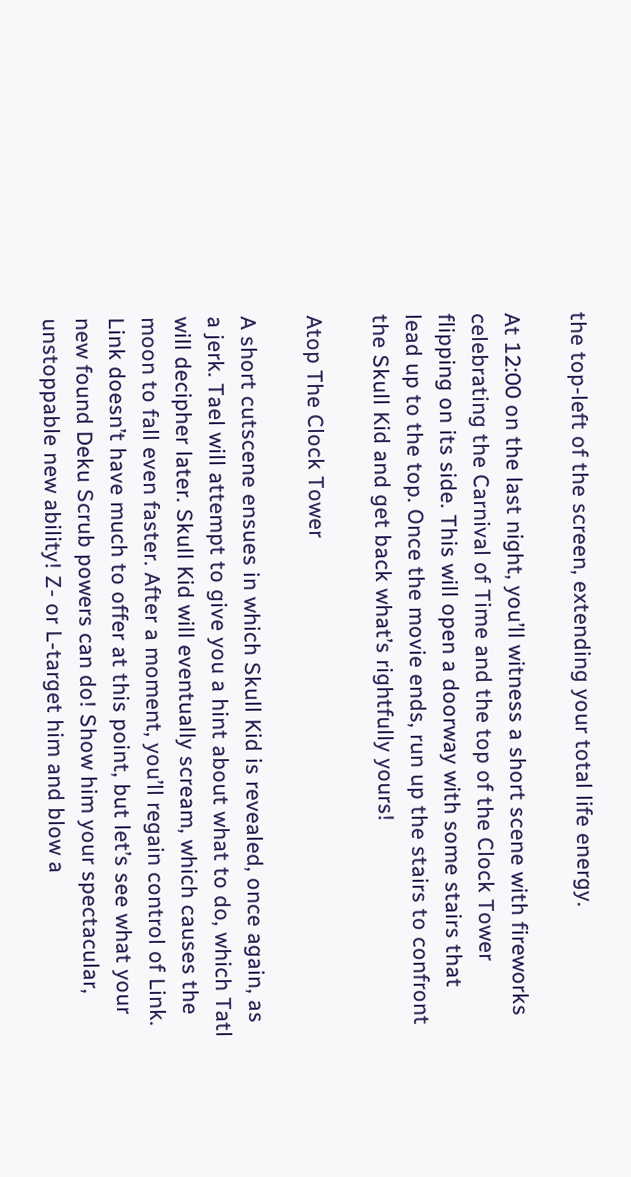the top-left of the screen, extending your total life energy.

At 12:00 on the last night, you’ll witness a short scene with fireworks celebrating the Carnival of Time and the top of the Clock Tower flipping on its side. This will open a doorway with some stairs that lead up to the top. Once the movie ends, run up the stairs to confront the Skull Kid and get back what’s rightfully yours!

Atop The Clock Tower

A short cutscene ensues in which Skull Kid is revealed, once again, as a jerk. Tael will attempt to give you a hint about what to do, which Tatl will decipher later. Skull Kid will eventually scream, which causes the moon to fall even faster. After a moment, you’ll regain control of Link. Link doesn’t have much to offer at this point, but let’s see what your new found Deku Scrub powers can do! Show him your spectacular, unstoppable new ability! Z- or L-target him and blow a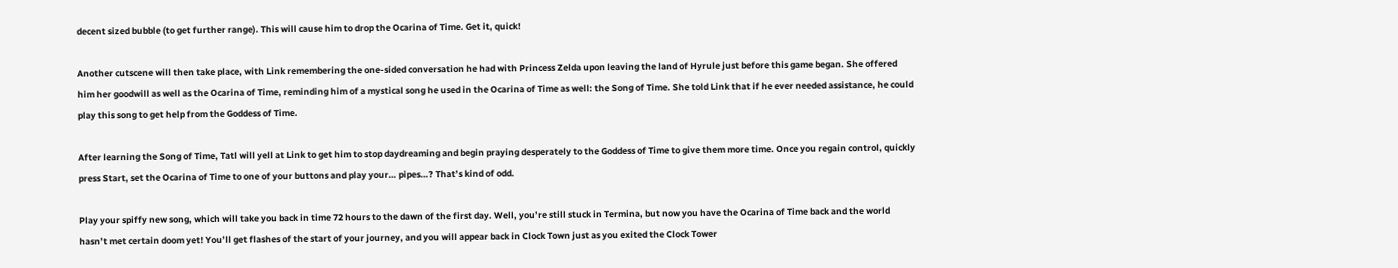decent sized bubble (to get further range). This will cause him to drop the Ocarina of Time. Get it, quick!

Another cutscene will then take place, with Link remembering the one-sided conversation he had with Princess Zelda upon leaving the land of Hyrule just before this game began. She offered him her goodwill as well as the Ocarina of Time, reminding him of a mystical song he used in the Ocarina of Time as well: the Song of Time. She told Link that if he ever needed assistance, he could play this song to get help from the Goddess of Time.

After learning the Song of Time, Tatl will yell at Link to get him to stop daydreaming and begin praying desperately to the Goddess of Time to give them more time. Once you regain control, quickly press Start, set the Ocarina of Time to one of your buttons and play your… pipes…? That’s kind of odd.

Play your spiffy new song, which will take you back in time 72 hours to the dawn of the first day. Well, you’re still stuck in Termina, but now you have the Ocarina of Time back and the world hasn’t met certain doom yet! You’ll get flashes of the start of your journey, and you will appear back in Clock Town just as you exited the Clock Tower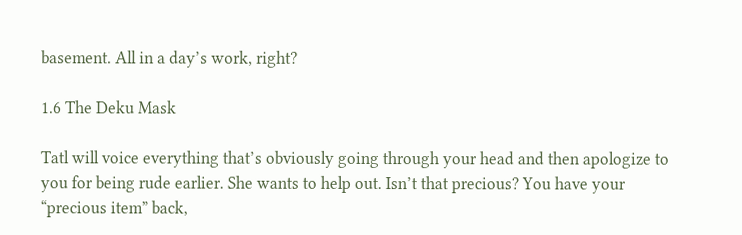basement. All in a day’s work, right?

1.6 The Deku Mask

Tatl will voice everything that’s obviously going through your head and then apologize to you for being rude earlier. She wants to help out. Isn’t that precious? You have your “precious item” back,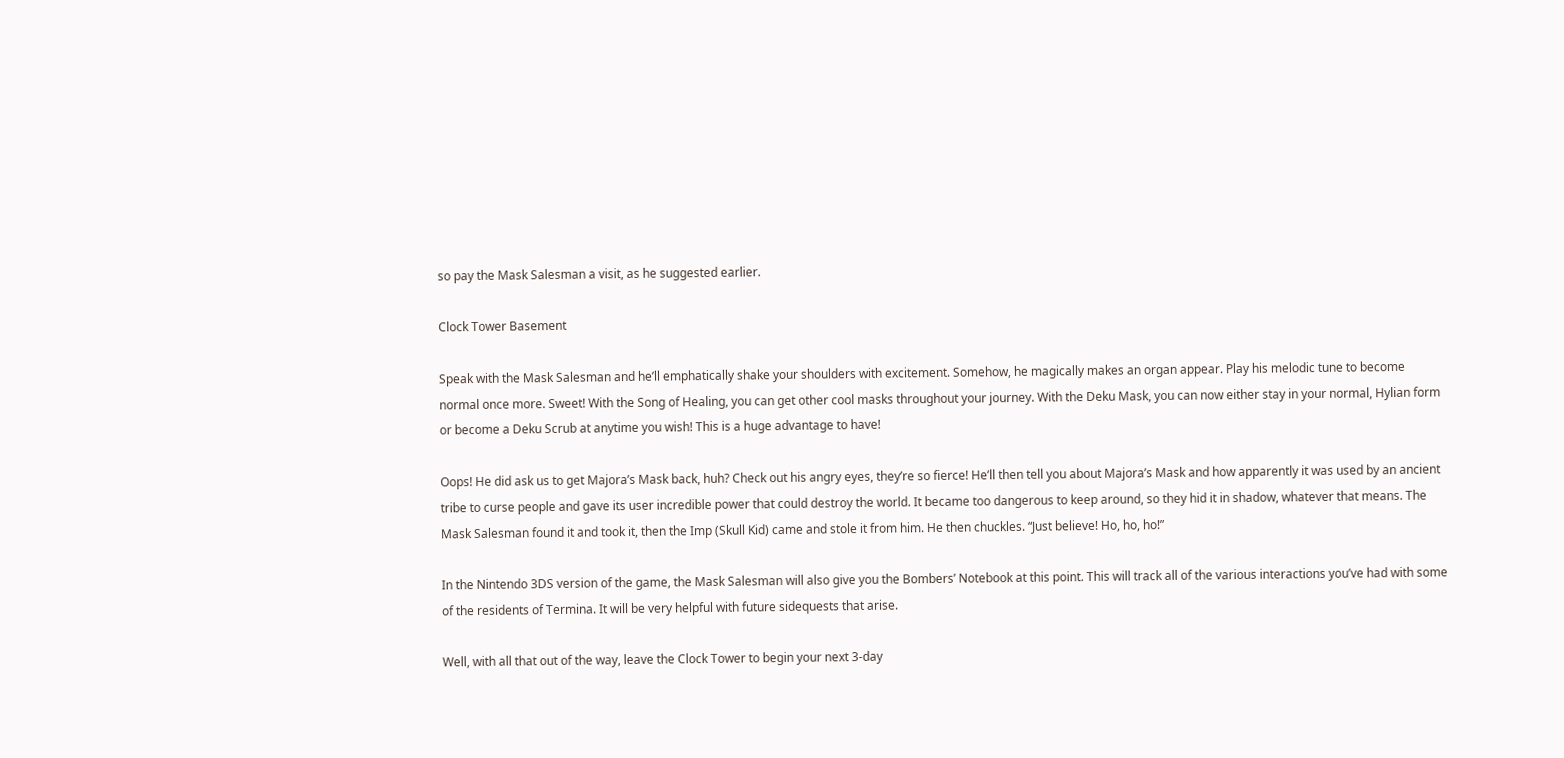so pay the Mask Salesman a visit, as he suggested earlier.

Clock Tower Basement

Speak with the Mask Salesman and he’ll emphatically shake your shoulders with excitement. Somehow, he magically makes an organ appear. Play his melodic tune to become normal once more. Sweet! With the Song of Healing, you can get other cool masks throughout your journey. With the Deku Mask, you can now either stay in your normal, Hylian form or become a Deku Scrub at anytime you wish! This is a huge advantage to have!

Oops! He did ask us to get Majora’s Mask back, huh? Check out his angry eyes, they’re so fierce! He’ll then tell you about Majora’s Mask and how apparently it was used by an ancient tribe to curse people and gave its user incredible power that could destroy the world. It became too dangerous to keep around, so they hid it in shadow, whatever that means. The Mask Salesman found it and took it, then the Imp (Skull Kid) came and stole it from him. He then chuckles. “Just believe! Ho, ho, ho!”

In the Nintendo 3DS version of the game, the Mask Salesman will also give you the Bombers’ Notebook at this point. This will track all of the various interactions you’ve had with some of the residents of Termina. It will be very helpful with future sidequests that arise.

Well, with all that out of the way, leave the Clock Tower to begin your next 3-day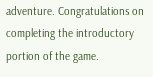adventure. Congratulations on completing the introductory portion of the game.